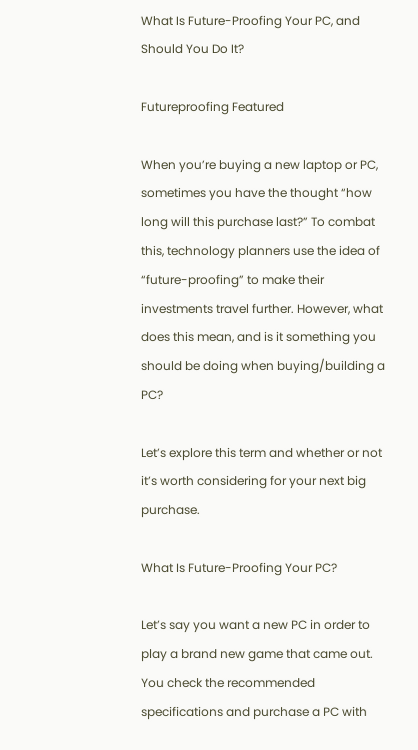What Is Future-Proofing Your PC, and Should You Do It?

Futureproofing Featured

When you’re buying a new laptop or PC, sometimes you have the thought “how long will this purchase last?” To combat this, technology planners use the idea of “future-proofing” to make their investments travel further. However, what does this mean, and is it something you should be doing when buying/building a PC?

Let’s explore this term and whether or not it’s worth considering for your next big purchase.

What Is Future-Proofing Your PC?

Let’s say you want a new PC in order to play a brand new game that came out. You check the recommended specifications and purchase a PC with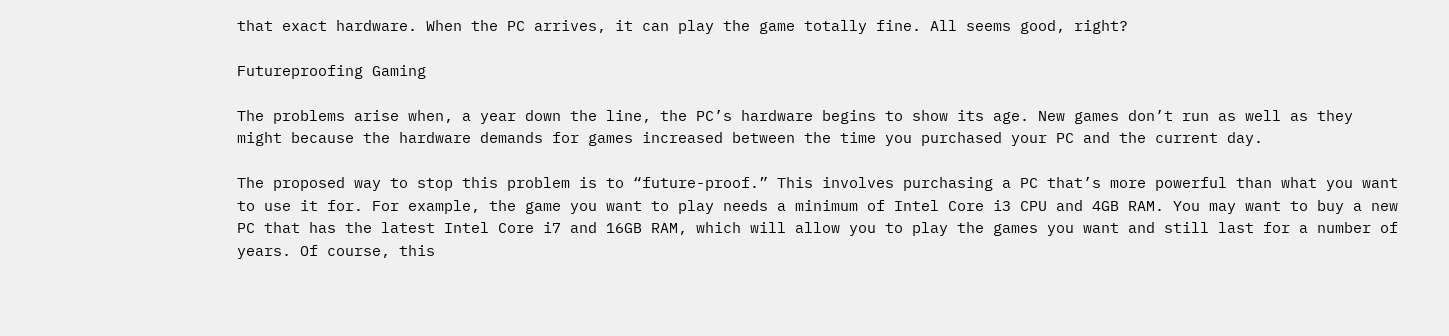that exact hardware. When the PC arrives, it can play the game totally fine. All seems good, right?

Futureproofing Gaming

The problems arise when, a year down the line, the PC’s hardware begins to show its age. New games don’t run as well as they might because the hardware demands for games increased between the time you purchased your PC and the current day.

The proposed way to stop this problem is to “future-proof.” This involves purchasing a PC that’s more powerful than what you want to use it for. For example, the game you want to play needs a minimum of Intel Core i3 CPU and 4GB RAM. You may want to buy a new PC that has the latest Intel Core i7 and 16GB RAM, which will allow you to play the games you want and still last for a number of years. Of course, this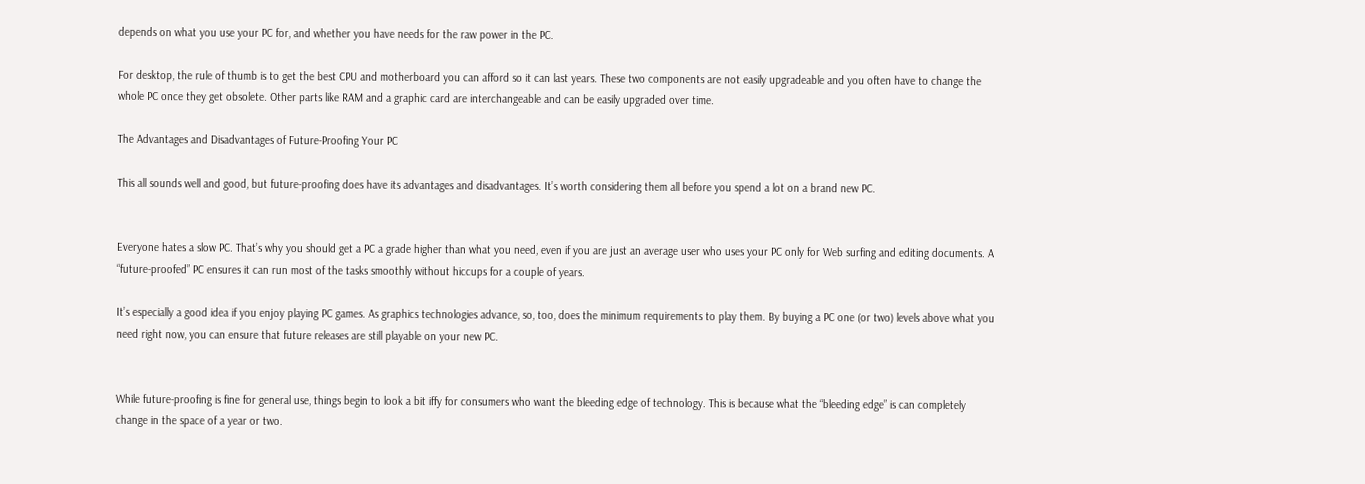depends on what you use your PC for, and whether you have needs for the raw power in the PC.

For desktop, the rule of thumb is to get the best CPU and motherboard you can afford so it can last years. These two components are not easily upgradeable and you often have to change the whole PC once they get obsolete. Other parts like RAM and a graphic card are interchangeable and can be easily upgraded over time.

The Advantages and Disadvantages of Future-Proofing Your PC

This all sounds well and good, but future-proofing does have its advantages and disadvantages. It’s worth considering them all before you spend a lot on a brand new PC.


Everyone hates a slow PC. That’s why you should get a PC a grade higher than what you need, even if you are just an average user who uses your PC only for Web surfing and editing documents. A “future-proofed” PC ensures it can run most of the tasks smoothly without hiccups for a couple of years.

It’s especially a good idea if you enjoy playing PC games. As graphics technologies advance, so, too, does the minimum requirements to play them. By buying a PC one (or two) levels above what you need right now, you can ensure that future releases are still playable on your new PC.


While future-proofing is fine for general use, things begin to look a bit iffy for consumers who want the bleeding edge of technology. This is because what the “bleeding edge” is can completely change in the space of a year or two.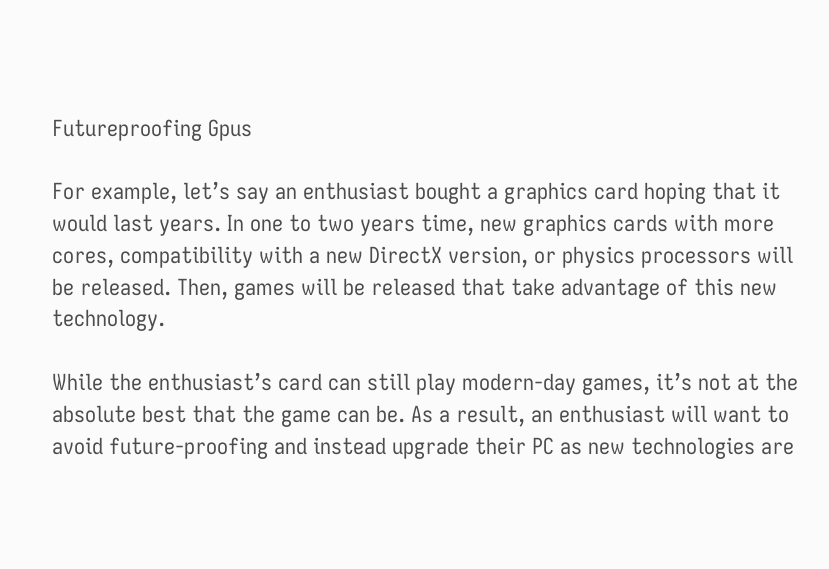Futureproofing Gpus

For example, let’s say an enthusiast bought a graphics card hoping that it would last years. In one to two years time, new graphics cards with more cores, compatibility with a new DirectX version, or physics processors will be released. Then, games will be released that take advantage of this new technology.

While the enthusiast’s card can still play modern-day games, it’s not at the absolute best that the game can be. As a result, an enthusiast will want to avoid future-proofing and instead upgrade their PC as new technologies are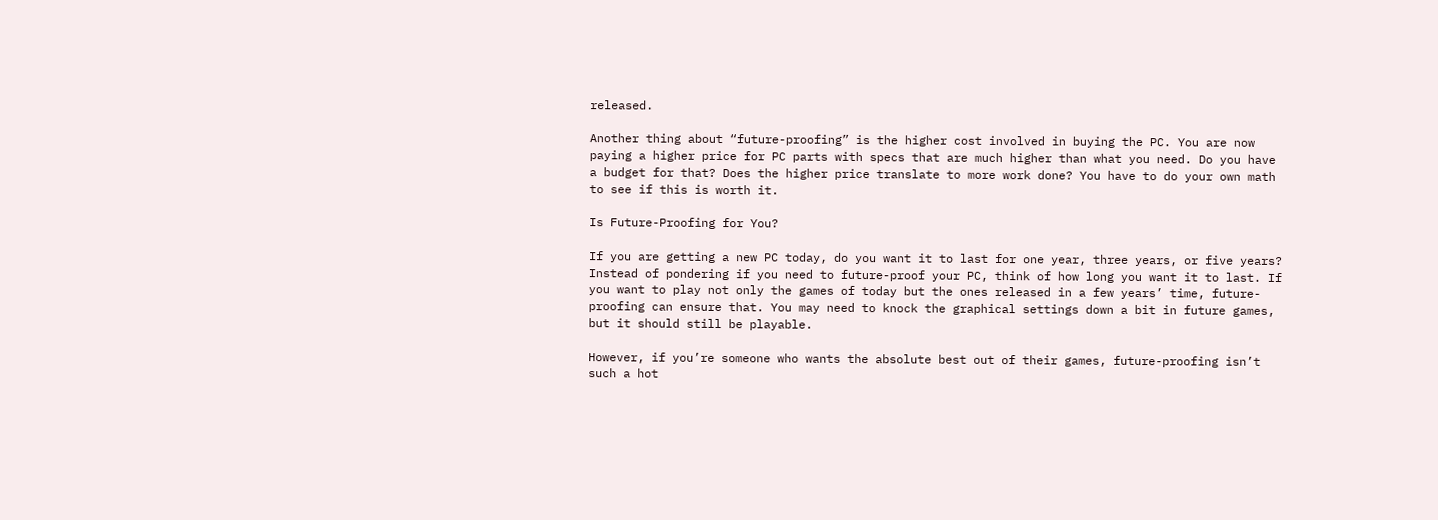released.

Another thing about “future-proofing” is the higher cost involved in buying the PC. You are now paying a higher price for PC parts with specs that are much higher than what you need. Do you have a budget for that? Does the higher price translate to more work done? You have to do your own math to see if this is worth it.

Is Future-Proofing for You?

If you are getting a new PC today, do you want it to last for one year, three years, or five years? Instead of pondering if you need to future-proof your PC, think of how long you want it to last. If you want to play not only the games of today but the ones released in a few years’ time, future-proofing can ensure that. You may need to knock the graphical settings down a bit in future games, but it should still be playable.

However, if you’re someone who wants the absolute best out of their games, future-proofing isn’t such a hot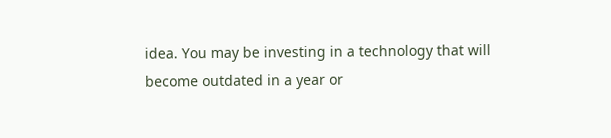idea. You may be investing in a technology that will become outdated in a year or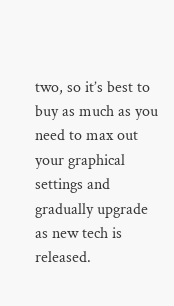two, so it’s best to buy as much as you need to max out your graphical settings and gradually upgrade as new tech is released.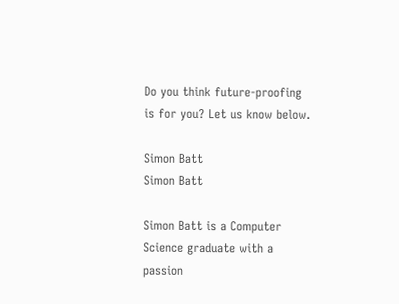Do you think future-proofing is for you? Let us know below.

Simon Batt
Simon Batt

Simon Batt is a Computer Science graduate with a passion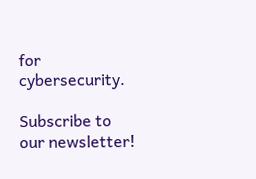for cybersecurity.

Subscribe to our newsletter!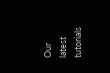Our latest tutorials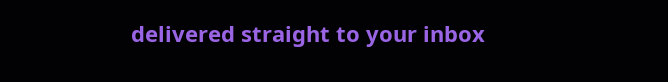delivered straight to your inbox